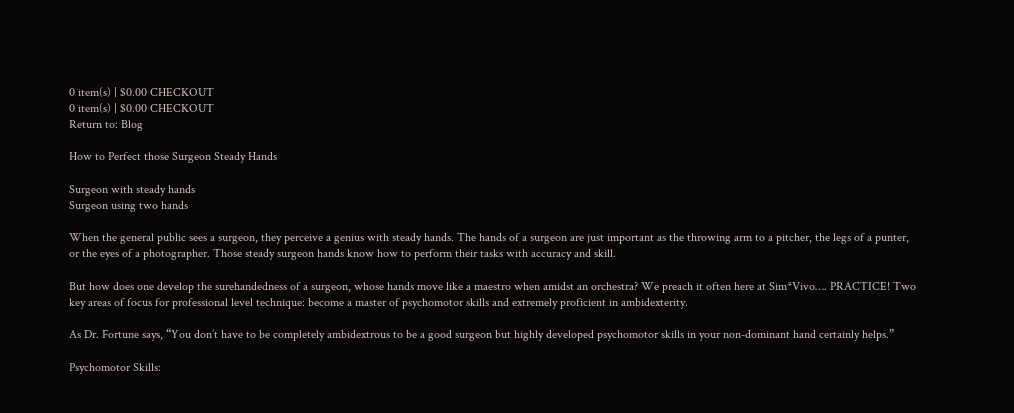0 item(s) | $0.00 CHECKOUT
0 item(s) | $0.00 CHECKOUT
Return to: Blog

How to Perfect those Surgeon Steady Hands

Surgeon with steady hands
Surgeon using two hands

When the general public sees a surgeon, they perceive a genius with steady hands. The hands of a surgeon are just important as the throwing arm to a pitcher, the legs of a punter, or the eyes of a photographer. Those steady surgeon hands know how to perform their tasks with accuracy and skill.

But how does one develop the surehandedness of a surgeon, whose hands move like a maestro when amidst an orchestra? We preach it often here at Sim*Vivo…. PRACTICE! Two key areas of focus for professional level technique: become a master of psychomotor skills and extremely proficient in ambidexterity.

As Dr. Fortune says, “You don’t have to be completely ambidextrous to be a good surgeon but highly developed psychomotor skills in your non-dominant hand certainly helps.”

Psychomotor Skills: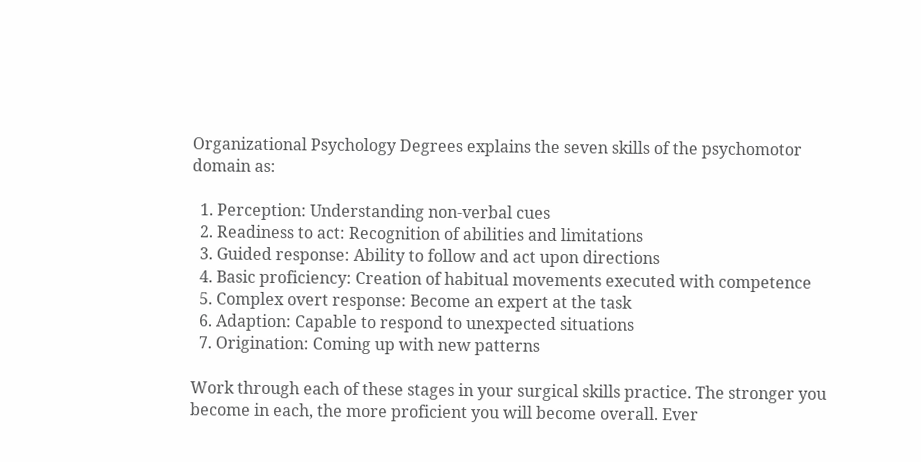Organizational Psychology Degrees explains the seven skills of the psychomotor domain as:

  1. Perception: Understanding non-verbal cues
  2. Readiness to act: Recognition of abilities and limitations
  3. Guided response: Ability to follow and act upon directions
  4. Basic proficiency: Creation of habitual movements executed with competence
  5. Complex overt response: Become an expert at the task
  6. Adaption: Capable to respond to unexpected situations
  7. Origination: Coming up with new patterns

Work through each of these stages in your surgical skills practice. The stronger you become in each, the more proficient you will become overall. Ever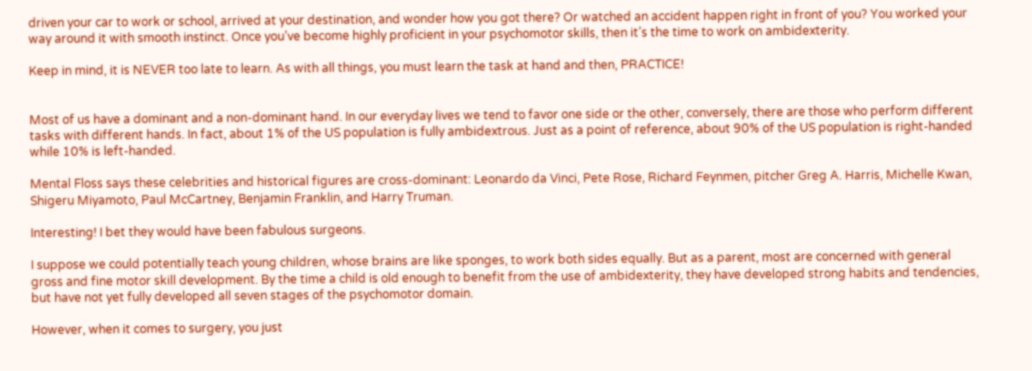driven your car to work or school, arrived at your destination, and wonder how you got there? Or watched an accident happen right in front of you? You worked your way around it with smooth instinct. Once you’ve become highly proficient in your psychomotor skills, then it’s the time to work on ambidexterity.

Keep in mind, it is NEVER too late to learn. As with all things, you must learn the task at hand and then, PRACTICE!


Most of us have a dominant and a non-dominant hand. In our everyday lives we tend to favor one side or the other, conversely, there are those who perform different tasks with different hands. In fact, about 1% of the US population is fully ambidextrous. Just as a point of reference, about 90% of the US population is right-handed while 10% is left-handed.

Mental Floss says these celebrities and historical figures are cross-dominant: Leonardo da Vinci, Pete Rose, Richard Feynmen, pitcher Greg A. Harris, Michelle Kwan, Shigeru Miyamoto, Paul McCartney, Benjamin Franklin, and Harry Truman.

Interesting! I bet they would have been fabulous surgeons.

I suppose we could potentially teach young children, whose brains are like sponges, to work both sides equally. But as a parent, most are concerned with general gross and fine motor skill development. By the time a child is old enough to benefit from the use of ambidexterity, they have developed strong habits and tendencies, but have not yet fully developed all seven stages of the psychomotor domain.

However, when it comes to surgery, you just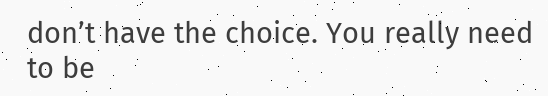don’t have the choice. You really need to be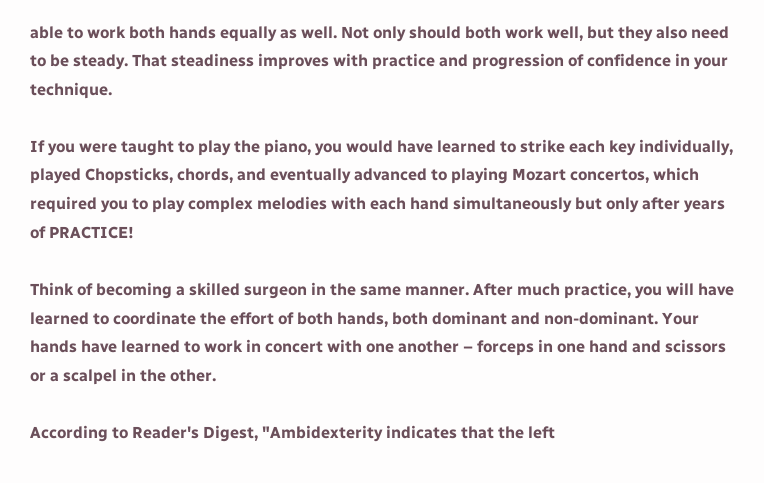able to work both hands equally as well. Not only should both work well, but they also need to be steady. That steadiness improves with practice and progression of confidence in your technique.

If you were taught to play the piano, you would have learned to strike each key individually, played Chopsticks, chords, and eventually advanced to playing Mozart concertos, which required you to play complex melodies with each hand simultaneously but only after years of PRACTICE!

Think of becoming a skilled surgeon in the same manner. After much practice, you will have learned to coordinate the effort of both hands, both dominant and non-dominant. Your hands have learned to work in concert with one another – forceps in one hand and scissors or a scalpel in the other.

According to Reader's Digest, "Ambidexterity indicates that the left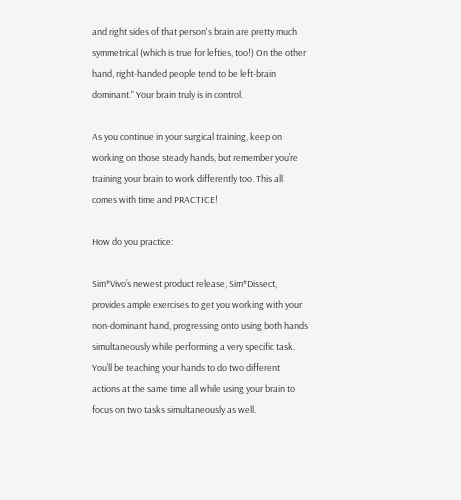and right sides of that person's brain are pretty much symmetrical (which is true for lefties, too!) On the other hand, right-handed people tend to be left-brain dominant." Your brain truly is in control.

As you continue in your surgical training, keep on working on those steady hands, but remember you’re training your brain to work differently too. This all comes with time and PRACTICE!

How do you practice:

Sim*Vivo’s newest product release, Sim*Dissect, provides ample exercises to get you working with your non-dominant hand, progressing onto using both hands simultaneously while performing a very specific task. You’ll be teaching your hands to do two different actions at the same time all while using your brain to focus on two tasks simultaneously as well.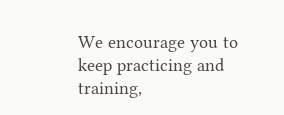We encourage you to keep practicing and training,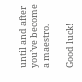until and after you’ve become a maestro.

Good luck!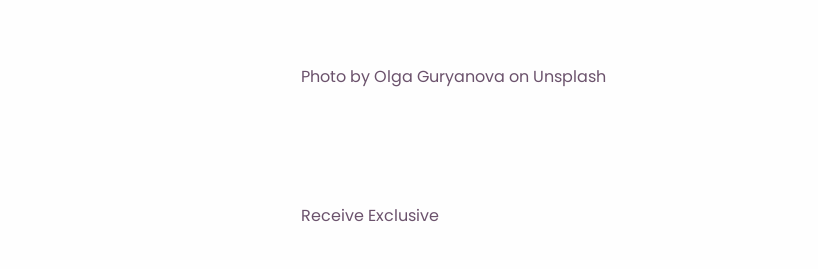Photo by Olga Guryanova on Unsplash





Receive Exclusive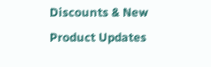Discounts & New Product Updates